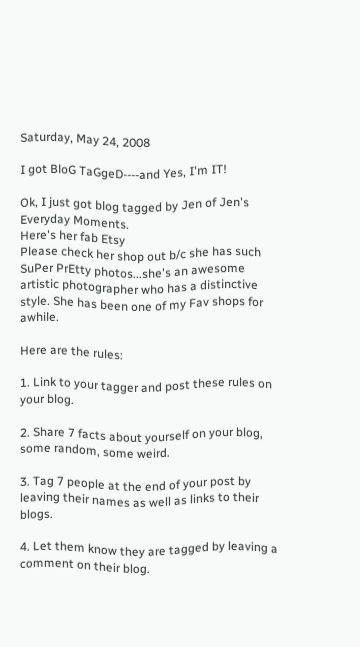Saturday, May 24, 2008

I got BloG TaGgeD----and Yes, I'm IT!

Ok, I just got blog tagged by Jen of Jen's Everyday Moments.
Here's her fab Etsy
Please check her shop out b/c she has such SuPer PrEtty photos...she's an awesome artistic photographer who has a distinctive style. She has been one of my Fav shops for awhile.

Here are the rules:

1. Link to your tagger and post these rules on your blog.

2. Share 7 facts about yourself on your blog, some random, some weird.

3. Tag 7 people at the end of your post by leaving their names as well as links to their blogs.

4. Let them know they are tagged by leaving a comment on their blog.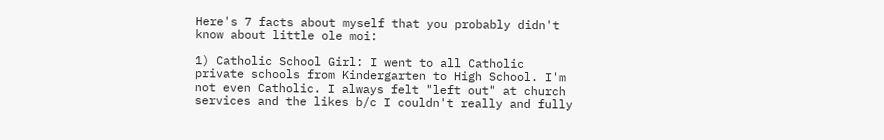Here's 7 facts about myself that you probably didn't know about little ole moi:

1) Catholic School Girl: I went to all Catholic private schools from Kindergarten to High School. I'm not even Catholic. I always felt "left out" at church services and the likes b/c I couldn't really and fully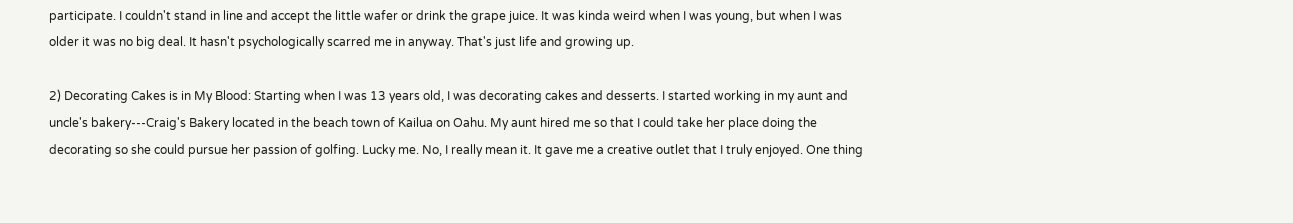participate. I couldn't stand in line and accept the little wafer or drink the grape juice. It was kinda weird when I was young, but when I was older it was no big deal. It hasn't psychologically scarred me in anyway. That's just life and growing up.

2) Decorating Cakes is in My Blood: Starting when I was 13 years old, I was decorating cakes and desserts. I started working in my aunt and uncle's bakery---Craig's Bakery located in the beach town of Kailua on Oahu. My aunt hired me so that I could take her place doing the decorating so she could pursue her passion of golfing. Lucky me. No, I really mean it. It gave me a creative outlet that I truly enjoyed. One thing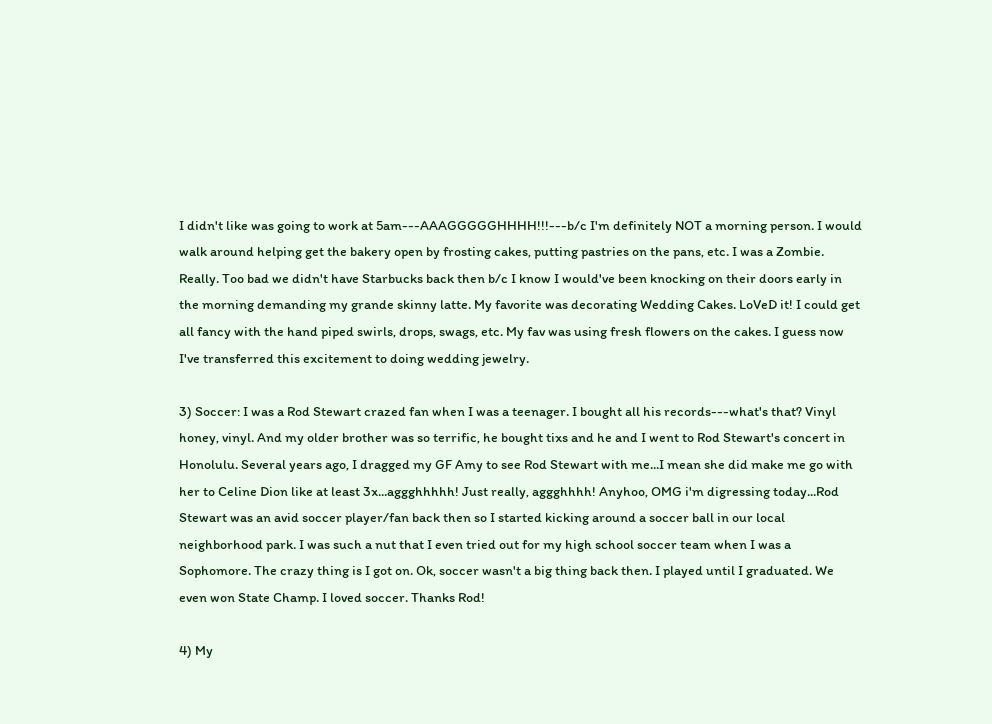I didn't like was going to work at 5am---AAAGGGGGHHHH!!!---b/c I'm definitely NOT a morning person. I would walk around helping get the bakery open by frosting cakes, putting pastries on the pans, etc. I was a Zombie. Really. Too bad we didn't have Starbucks back then b/c I know I would've been knocking on their doors early in the morning demanding my grande skinny latte. My favorite was decorating Wedding Cakes. LoVeD it! I could get all fancy with the hand piped swirls, drops, swags, etc. My fav was using fresh flowers on the cakes. I guess now I've transferred this excitement to doing wedding jewelry.

3) Soccer: I was a Rod Stewart crazed fan when I was a teenager. I bought all his records---what's that? Vinyl honey, vinyl. And my older brother was so terrific, he bought tixs and he and I went to Rod Stewart's concert in Honolulu. Several years ago, I dragged my GF Amy to see Rod Stewart with me...I mean she did make me go with her to Celine Dion like at least 3x...aggghhhhh! Just really, aggghhhh! Anyhoo, OMG i'm digressing today...Rod Stewart was an avid soccer player/fan back then so I started kicking around a soccer ball in our local neighborhood park. I was such a nut that I even tried out for my high school soccer team when I was a Sophomore. The crazy thing is I got on. Ok, soccer wasn't a big thing back then. I played until I graduated. We even won State Champ. I loved soccer. Thanks Rod!

4) My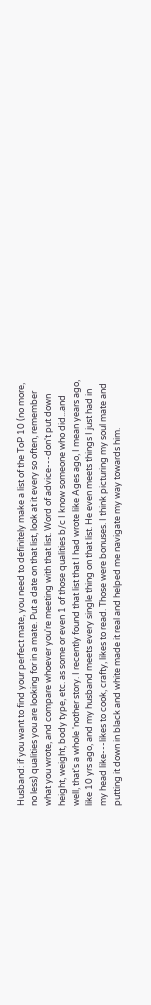Husband: if you want to find your perfect mate, you need to definitely make a list of the ToP 10 (no more, no less) qualities you are looking for in a mate. Put a date on that list, look at it every so often, remember what you wrote, and compare whoever you're meeting with that list. Word of advice---don't put down height, weight, body type, etc. as some or even 1 of those qualities b/c I know someone who did...and well, that's a whole 'nother story. I recently found that list that I had wrote like Ages ago, I mean years ago, like 10 yrs ago, and my husband meets every single thing on that list. He even meets things I just had in my head like---likes to cook, crafty, likes to read. Those were bonuses. I think picturing my soul mate and putting it down in black and white made it real and helped me navigate my way towards him.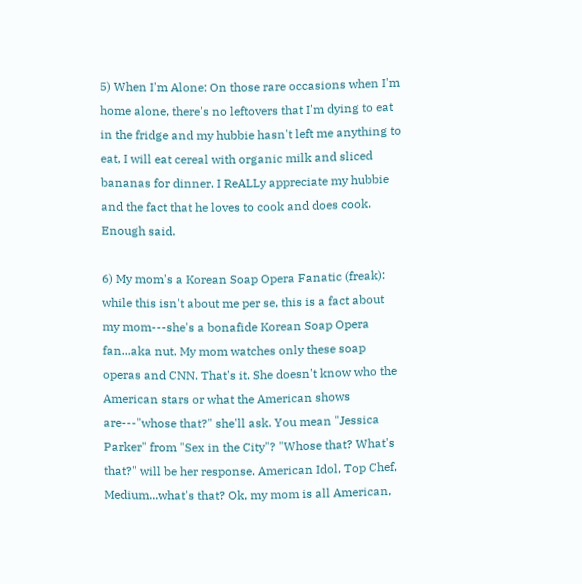5) When I'm Alone: On those rare occasions when I'm home alone, there's no leftovers that I'm dying to eat in the fridge and my hubbie hasn't left me anything to eat, I will eat cereal with organic milk and sliced bananas for dinner. I ReALLy appreciate my hubbie and the fact that he loves to cook and does cook. Enough said.

6) My mom's a Korean Soap Opera Fanatic (freak): while this isn't about me per se, this is a fact about my mom---she's a bonafide Korean Soap Opera fan...aka nut. My mom watches only these soap operas and CNN. That's it. She doesn't know who the American stars or what the American shows are---"whose that?" she'll ask. You mean "Jessica Parker" from "Sex in the City"? "Whose that? What's that?" will be her response. American Idol, Top Chef, Medium...what's that? Ok, my mom is all American,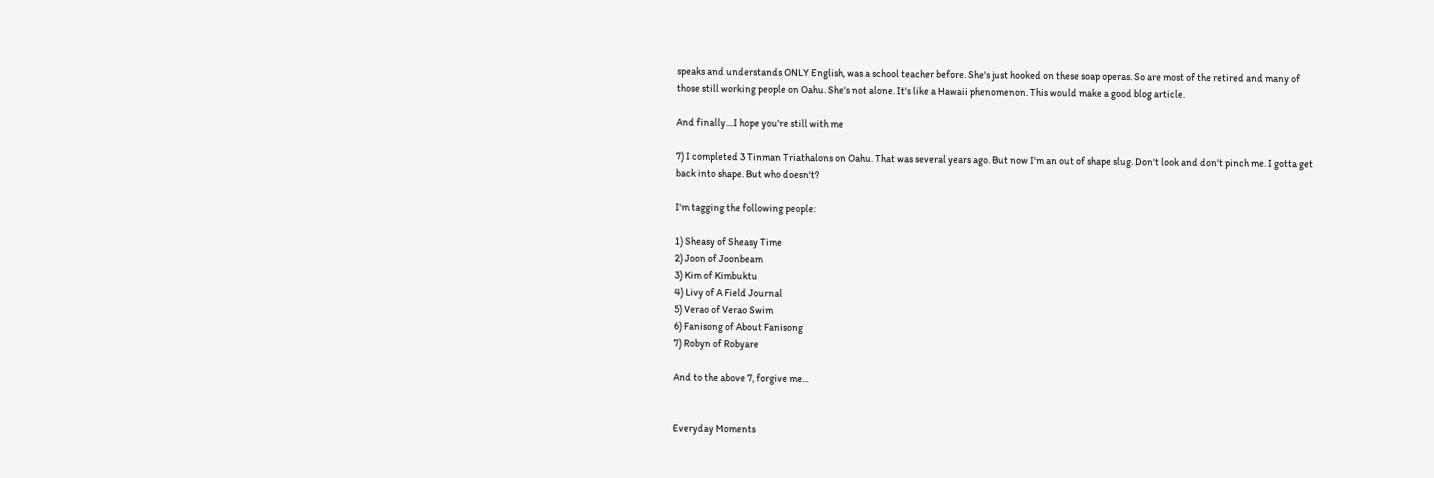speaks and understands ONLY English, was a school teacher before. She's just hooked on these soap operas. So are most of the retired and many of those still working people on Oahu. She's not alone. It's like a Hawaii phenomenon. This would make a good blog article.

And finally....I hope you're still with me

7) I completed 3 Tinman Triathalons on Oahu. That was several years ago. But now I'm an out of shape slug. Don't look and don't pinch me. I gotta get back into shape. But who doesn't?

I'm tagging the following people:

1) Sheasy of Sheasy Time
2) Joon of Joonbeam
3) Kim of Kimbuktu
4) Livy of A Field Journal
5) Verao of Verao Swim
6) Fanisong of About Fanisong
7) Robyn of Robyare

And to the above 7, forgive me...


Everyday Moments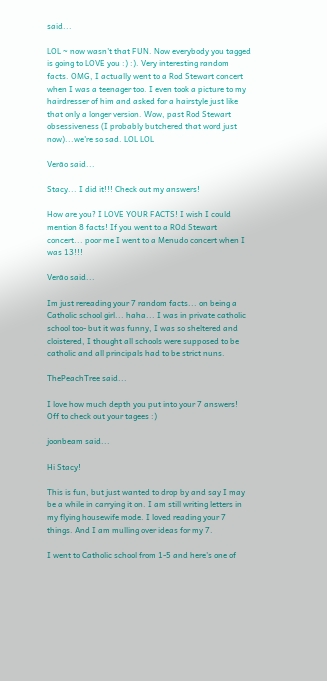said...

LOL ~ now wasn't that FUN. Now everybody you tagged is going to LOVE you :) :). Very interesting random facts. OMG, I actually went to a Rod Stewart concert when I was a teenager too. I even took a picture to my hairdresser of him and asked for a hairstyle just like that only a longer version. Wow, past Rod Stewart obsessiveness (I probably butchered that word just now)...we're so sad. LOL LOL

Verão said...

Stacy... I did it!!! Check out my answers!

How are you? I LOVE YOUR FACTS! I wish I could mention 8 facts! If you went to a ROd Stewart concert... poor me I went to a Menudo concert when I was 13!!!

Verão said...

Im just rereading your 7 random facts... on being a Catholic school girl... haha... I was in private catholic school too- but it was funny, I was so sheltered and cloistered, I thought all schools were supposed to be catholic and all principals had to be strict nuns.

ThePeachTree said...

I love how much depth you put into your 7 answers! Off to check out your tagees :)

joonbeam said...

Hi Stacy!

This is fun, but just wanted to drop by and say I may be a while in carrying it on. I am still writing letters in my flying housewife mode. I loved reading your 7 things. And I am mulling over ideas for my 7.

I went to Catholic school from 1-5 and here's one of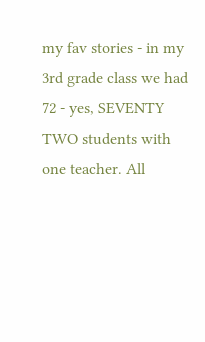my fav stories - in my 3rd grade class we had 72 - yes, SEVENTY TWO students with one teacher. All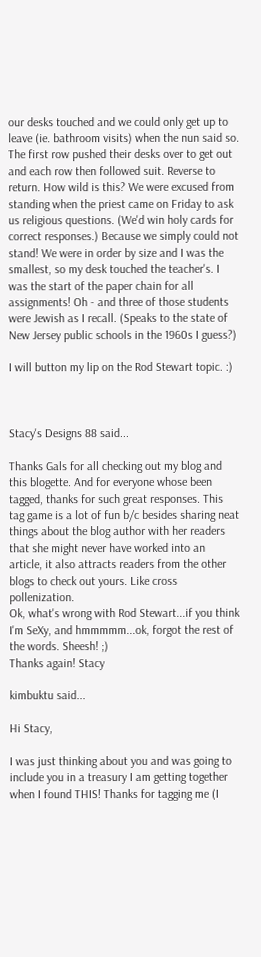our desks touched and we could only get up to leave (ie. bathroom visits) when the nun said so. The first row pushed their desks over to get out and each row then followed suit. Reverse to return. How wild is this? We were excused from standing when the priest came on Friday to ask us religious questions. (We'd win holy cards for correct responses.) Because we simply could not stand! We were in order by size and I was the smallest, so my desk touched the teacher's. I was the start of the paper chain for all assignments! Oh - and three of those students were Jewish as I recall. (Speaks to the state of New Jersey public schools in the 1960s I guess?)

I will button my lip on the Rod Stewart topic. :)



Stacy's Designs 88 said...

Thanks Gals for all checking out my blog and this blogette. And for everyone whose been tagged, thanks for such great responses. This tag game is a lot of fun b/c besides sharing neat things about the blog author with her readers that she might never have worked into an article, it also attracts readers from the other blogs to check out yours. Like cross pollenization.
Ok, what's wrong with Rod Stewart...if you think I'm SeXy, and hmmmmm...ok, forgot the rest of the words. Sheesh! ;)
Thanks again! Stacy

kimbuktu said...

Hi Stacy,

I was just thinking about you and was going to include you in a treasury I am getting together when I found THIS! Thanks for tagging me (I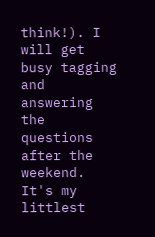think!). I will get busy tagging and answering the questions after the weekend. It's my littlest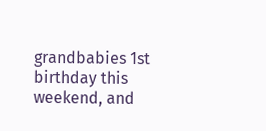grandbabies 1st birthday this weekend, and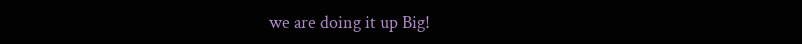we are doing it up Big!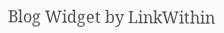Blog Widget by LinkWithin